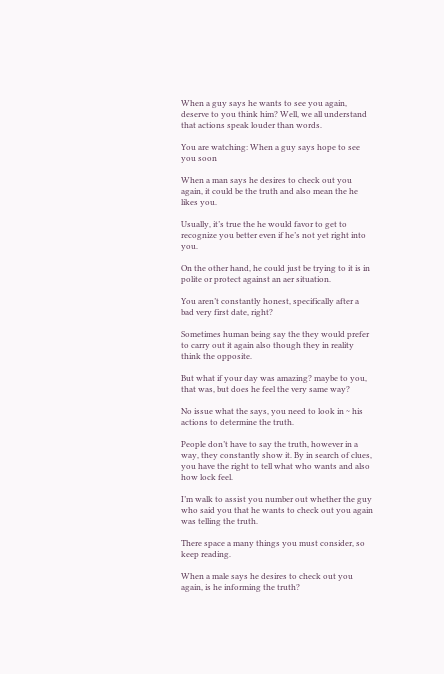When a guy says he wants to see you again, deserve to you think him? Well, we all understand that actions speak louder than words.

You are watching: When a guy says hope to see you soon

When a man says he desires to check out you again, it could be the truth and also mean the he likes you.

Usually, it’s true the he would favor to get to recognize you better even if he’s not yet right into you.

On the other hand, he could just be trying to it is in polite or protect against an aer situation.

You aren’t constantly honest, specifically after a bad very first date, right?

Sometimes human being say the they would prefer to carry out it again also though they in reality think the opposite.

But what if your day was amazing? maybe to you, that was, but does he feel the very same way?

No issue what the says, you need to look in ~ his actions to determine the truth.

People don’t have to say the truth, however in a way, they constantly show it. By in search of clues, you have the right to tell what who wants and also how lock feel.

I’m walk to assist you number out whether the guy who said you that he wants to check out you again was telling the truth.

There space a many things you must consider, so keep reading.

When a male says he desires to check out you again, is he informing the truth?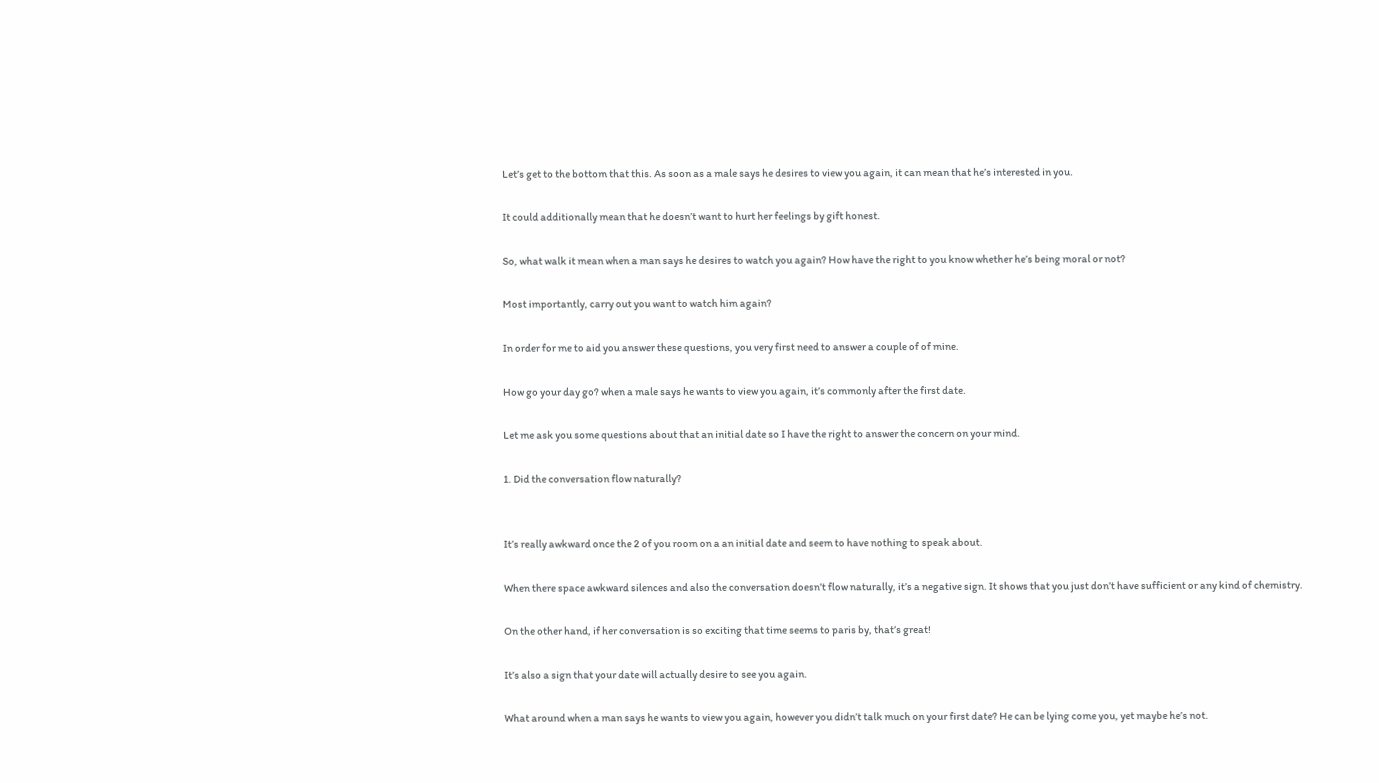Let’s get to the bottom that this. As soon as a male says he desires to view you again, it can mean that he’s interested in you.

It could additionally mean that he doesn’t want to hurt her feelings by gift honest.

So, what walk it mean when a man says he desires to watch you again? How have the right to you know whether he’s being moral or not?

Most importantly, carry out you want to watch him again?

In order for me to aid you answer these questions, you very first need to answer a couple of of mine.

How go your day go? when a male says he wants to view you again, it’s commonly after the first date.

Let me ask you some questions about that an initial date so I have the right to answer the concern on your mind.

1. Did the conversation flow naturally?


It’s really awkward once the 2 of you room on a an initial date and seem to have nothing to speak about.

When there space awkward silences and also the conversation doesn’t flow naturally, it’s a negative sign. It shows that you just don’t have sufficient or any kind of chemistry.

On the other hand, if her conversation is so exciting that time seems to paris by, that’s great!

It’s also a sign that your date will actually desire to see you again.

What around when a man says he wants to view you again, however you didn’t talk much on your first date? He can be lying come you, yet maybe he’s not.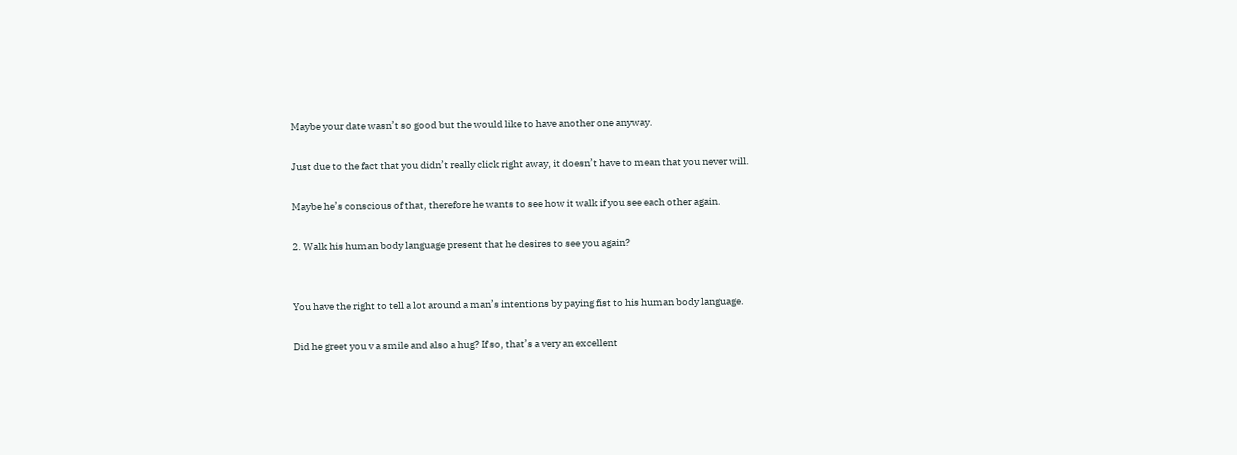Maybe your date wasn’t so good but the would like to have another one anyway.

Just due to the fact that you didn’t really click right away, it doesn’t have to mean that you never will.

Maybe he’s conscious of that, therefore he wants to see how it walk if you see each other again.

2. Walk his human body language present that he desires to see you again?


You have the right to tell a lot around a man’s intentions by paying fist to his human body language.

Did he greet you v a smile and also a hug? If so, that’s a very an excellent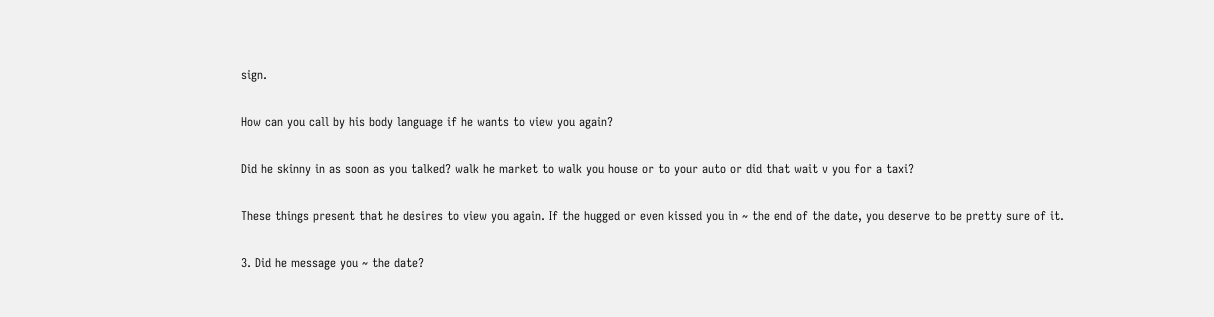sign.

How can you call by his body language if he wants to view you again?

Did he skinny in as soon as you talked? walk he market to walk you house or to your auto or did that wait v you for a taxi?

These things present that he desires to view you again. If the hugged or even kissed you in ~ the end of the date, you deserve to be pretty sure of it.

3. Did he message you ~ the date?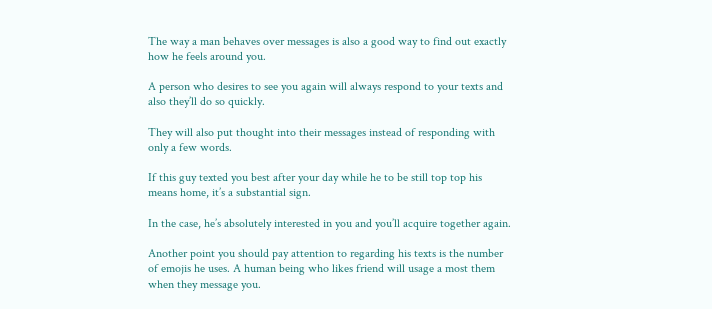The way a man behaves over messages is also a good way to find out exactly how he feels around you.

A person who desires to see you again will always respond to your texts and also they’ll do so quickly.

They will also put thought into their messages instead of responding with only a few words.

If this guy texted you best after your day while he to be still top top his means home, it’s a substantial sign.

In the case, he’s absolutely interested in you and you’ll acquire together again.

Another point you should pay attention to regarding his texts is the number of emojis he uses. A human being who likes friend will usage a most them when they message you.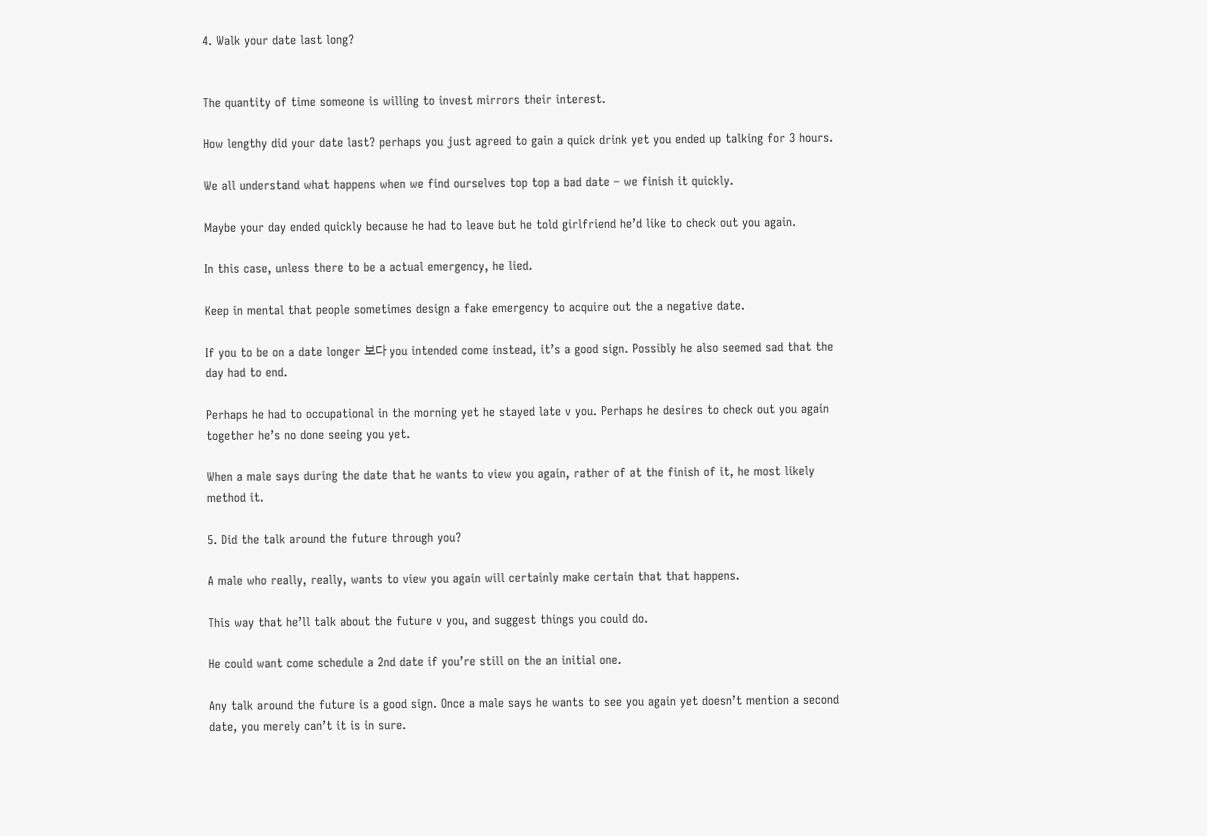4. Walk your date last long?


The quantity of time someone is willing to invest mirrors their interest.

How lengthy did your date last? perhaps you just agreed to gain a quick drink yet you ended up talking for 3 hours.

We all understand what happens when we find ourselves top top a bad date – we finish it quickly.

Maybe your day ended quickly because he had to leave but he told girlfriend he’d like to check out you again.

In this case, unless there to be a actual emergency, he lied.

Keep in mental that people sometimes design a fake emergency to acquire out the a negative date.

If you to be on a date longer 보다 you intended come instead, it’s a good sign. Possibly he also seemed sad that the day had to end.

Perhaps he had to occupational in the morning yet he stayed late v you. Perhaps he desires to check out you again together he’s no done seeing you yet.

When a male says during the date that he wants to view you again, rather of at the finish of it, he most likely method it.

5. Did the talk around the future through you?

A male who really, really, wants to view you again will certainly make certain that that happens.

This way that he’ll talk about the future v you, and suggest things you could do.

He could want come schedule a 2nd date if you’re still on the an initial one.

Any talk around the future is a good sign. Once a male says he wants to see you again yet doesn’t mention a second date, you merely can’t it is in sure.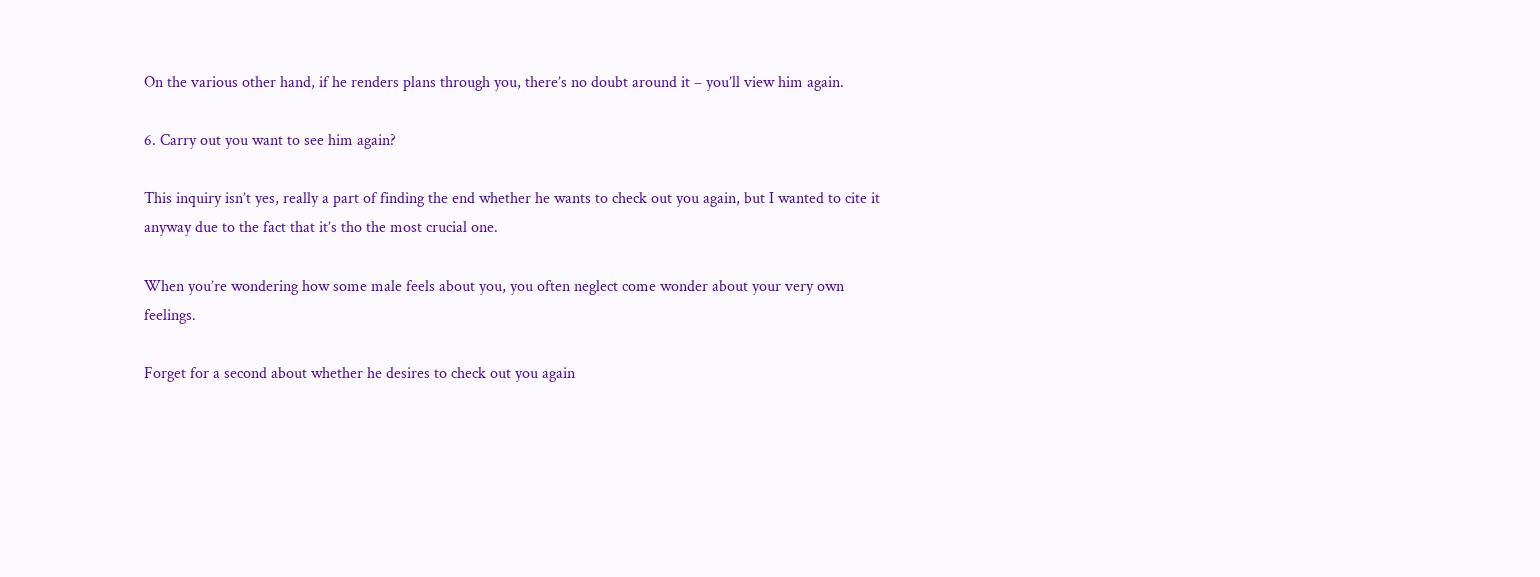On the various other hand, if he renders plans through you, there’s no doubt around it – you’ll view him again.

6. Carry out you want to see him again?

This inquiry isn’t yes, really a part of finding the end whether he wants to check out you again, but I wanted to cite it anyway due to the fact that it’s tho the most crucial one.

When you’re wondering how some male feels about you, you often neglect come wonder about your very own feelings.

Forget for a second about whether he desires to check out you again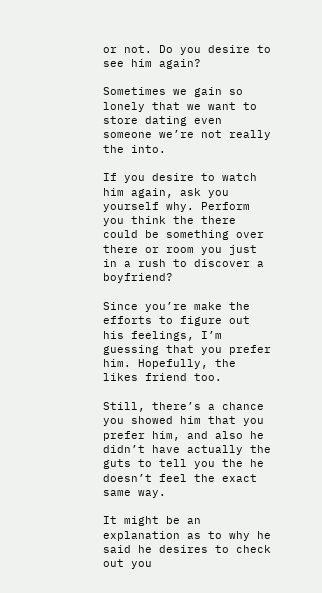or not. Do you desire to see him again?

Sometimes we gain so lonely that we want to store dating even someone we’re not really the into.

If you desire to watch him again, ask you yourself why. Perform you think the there could be something over there or room you just in a rush to discover a boyfriend?

Since you’re make the efforts to figure out his feelings, I’m guessing that you prefer him. Hopefully, the likes friend too.

Still, there’s a chance you showed him that you prefer him, and also he didn’t have actually the guts to tell you the he doesn’t feel the exact same way.

It might be an explanation as to why he said he desires to check out you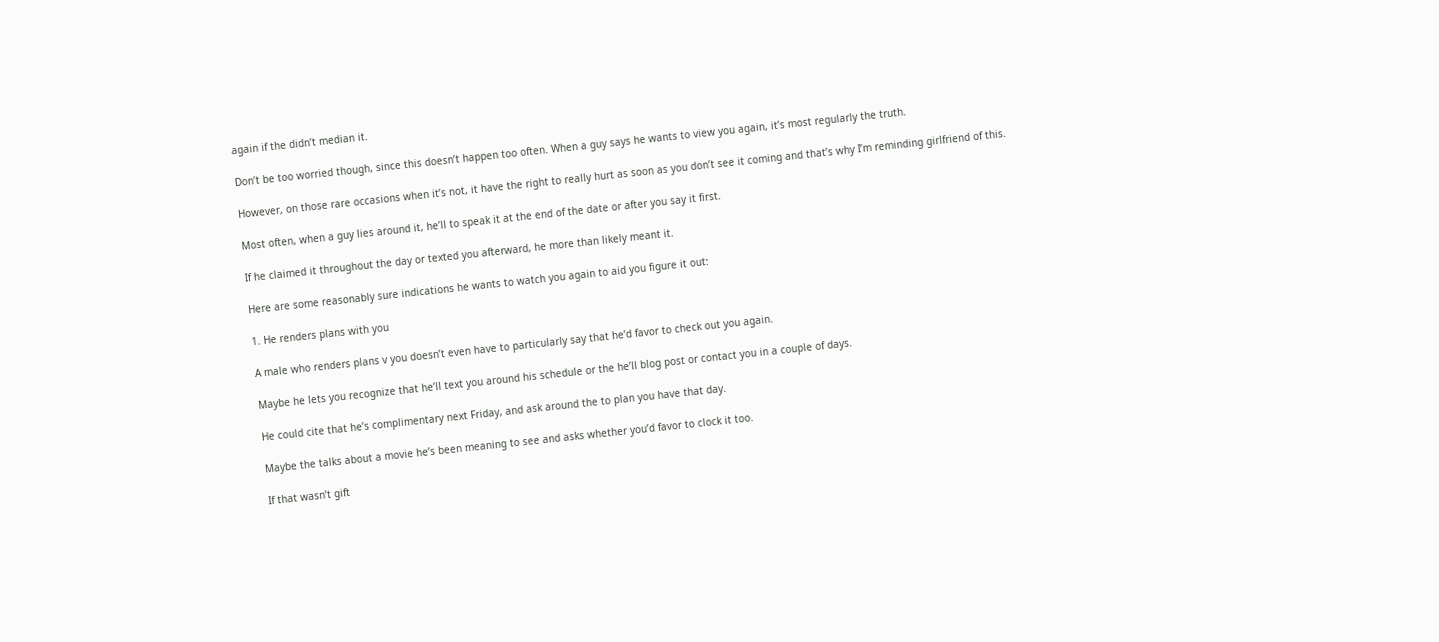again if the didn’t median it.

Don’t be too worried though, since this doesn’t happen too often. When a guy says he wants to view you again, it’s most regularly the truth.

However, on those rare occasions when it’s not, it have the right to really hurt as soon as you don’t see it coming and that’s why I’m reminding girlfriend of this.

Most often, when a guy lies around it, he’ll to speak it at the end of the date or after you say it first.

If he claimed it throughout the day or texted you afterward, he more than likely meant it.

Here are some reasonably sure indications he wants to watch you again to aid you figure it out:

1. He renders plans with you

A male who renders plans v you doesn’t even have to particularly say that he’d favor to check out you again.

Maybe he lets you recognize that he’ll text you around his schedule or the he’ll blog post or contact you in a couple of days.

He could cite that he’s complimentary next Friday, and ask around the to plan you have that day.

Maybe the talks about a movie he’s been meaning to see and asks whether you’d favor to clock it too.

If that wasn’t gift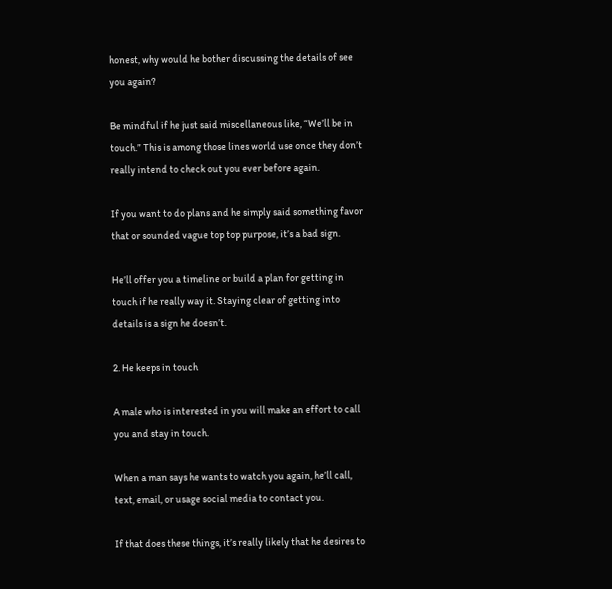honest, why would he bother discussing the details of see you again?

Be mindful if he just said miscellaneous like, “We’ll be in touch.” This is among those lines world use once they don’t really intend to check out you ever before again.

If you want to do plans and he simply said something favor that or sounded vague top top purpose, it’s a bad sign.

He’ll offer you a timeline or build a plan for getting in touch if he really way it. Staying clear of getting into details is a sign he doesn’t.

2. He keeps in touch

A male who is interested in you will make an effort to call you and stay in touch.

When a man says he wants to watch you again, he’ll call, text, email, or usage social media to contact you.

If that does these things, it’s really likely that he desires to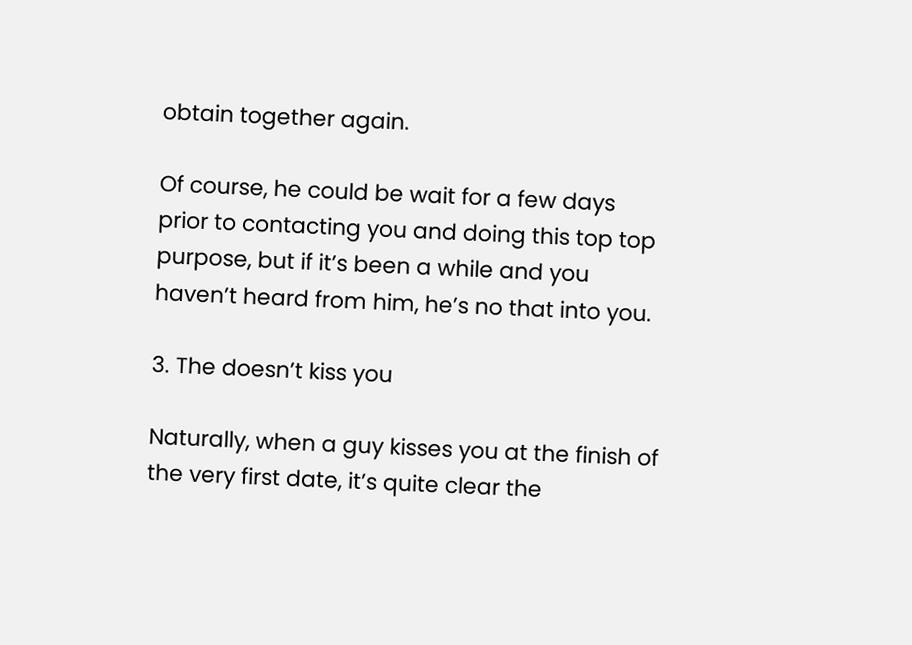obtain together again.

Of course, he could be wait for a few days prior to contacting you and doing this top top purpose, but if it’s been a while and you haven’t heard from him, he’s no that into you.

3. The doesn’t kiss you

Naturally, when a guy kisses you at the finish of the very first date, it’s quite clear the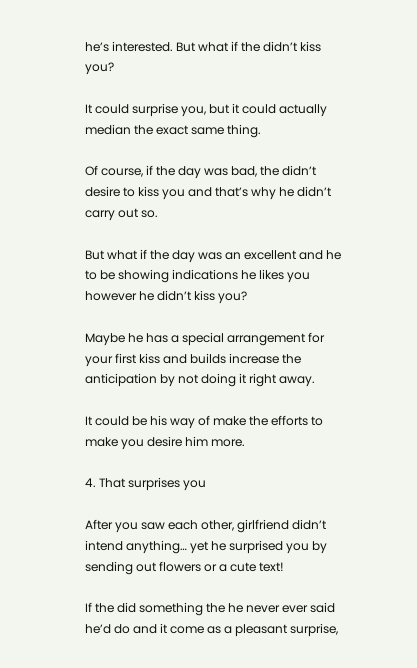he’s interested. But what if the didn’t kiss you?

It could surprise you, but it could actually median the exact same thing.

Of course, if the day was bad, the didn’t desire to kiss you and that’s why he didn’t carry out so.

But what if the day was an excellent and he to be showing indications he likes you however he didn’t kiss you?

Maybe he has a special arrangement for your first kiss and builds increase the anticipation by not doing it right away.

It could be his way of make the efforts to make you desire him more.

4. That surprises you

After you saw each other, girlfriend didn’t intend anything… yet he surprised you by sending out flowers or a cute text!

If the did something the he never ever said he’d do and it come as a pleasant surprise,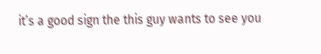it’s a good sign the this guy wants to see you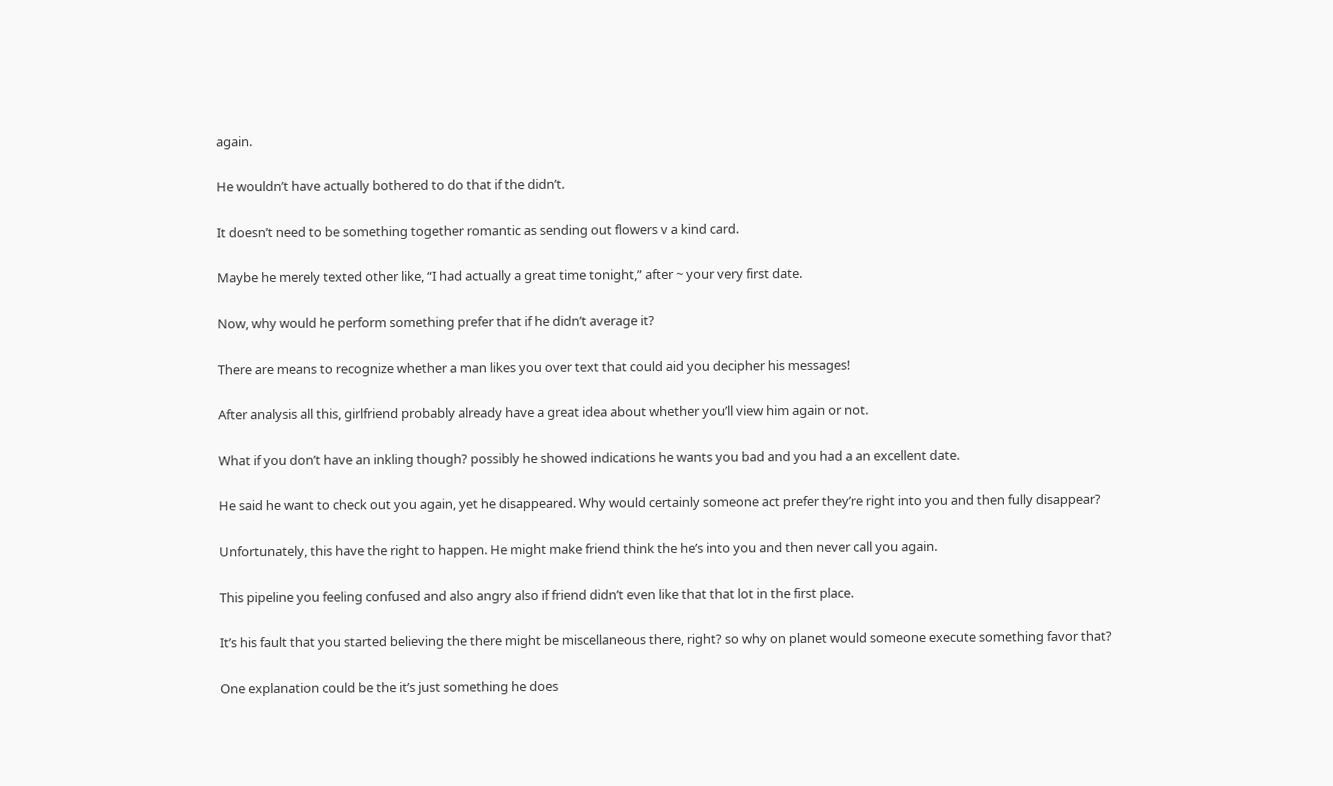again.

He wouldn’t have actually bothered to do that if the didn’t.

It doesn’t need to be something together romantic as sending out flowers v a kind card.

Maybe he merely texted other like, “I had actually a great time tonight,” after ~ your very first date.

Now, why would he perform something prefer that if he didn’t average it?

There are means to recognize whether a man likes you over text that could aid you decipher his messages!

After analysis all this, girlfriend probably already have a great idea about whether you’ll view him again or not.

What if you don’t have an inkling though? possibly he showed indications he wants you bad and you had a an excellent date.

He said he want to check out you again, yet he disappeared. Why would certainly someone act prefer they’re right into you and then fully disappear?

Unfortunately, this have the right to happen. He might make friend think the he’s into you and then never call you again.

This pipeline you feeling confused and also angry also if friend didn’t even like that that lot in the first place.

It’s his fault that you started believing the there might be miscellaneous there, right? so why on planet would someone execute something favor that?

One explanation could be the it’s just something he does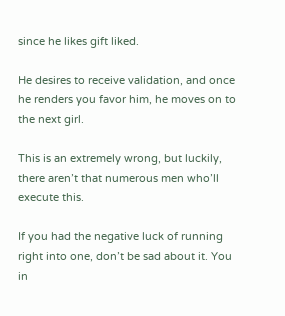since he likes gift liked.

He desires to receive validation, and once he renders you favor him, he moves on to the next girl.

This is an extremely wrong, but luckily, there aren’t that numerous men who’ll execute this.

If you had the negative luck of running right into one, don’t be sad about it. You in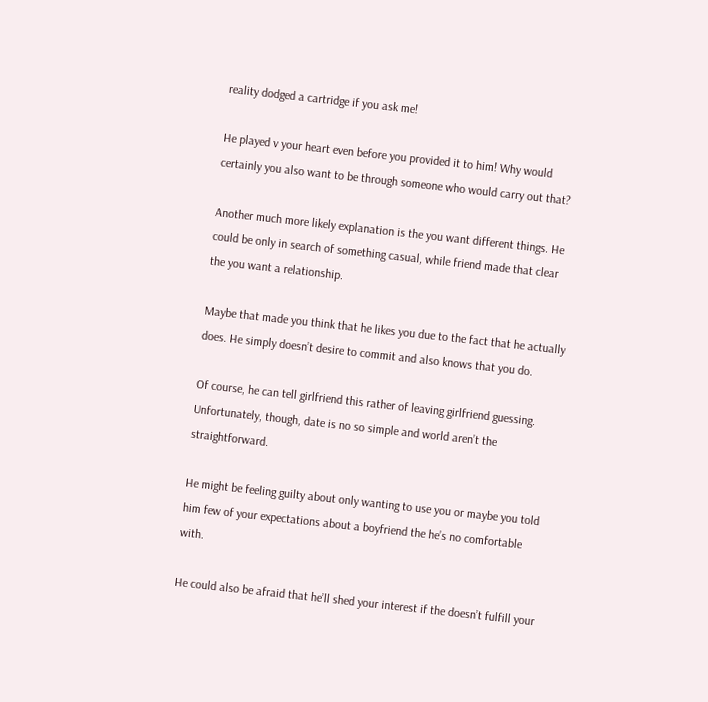reality dodged a cartridge if you ask me!

He played v your heart even before you provided it to him! Why would certainly you also want to be through someone who would carry out that?

Another much more likely explanation is the you want different things. He could be only in search of something casual, while friend made that clear the you want a relationship.

Maybe that made you think that he likes you due to the fact that he actually does. He simply doesn’t desire to commit and also knows that you do.

Of course, he can tell girlfriend this rather of leaving girlfriend guessing. Unfortunately, though, date is no so simple and world aren’t the straightforward.

He might be feeling guilty about only wanting to use you or maybe you told him few of your expectations about a boyfriend the he’s no comfortable with.

He could also be afraid that he’ll shed your interest if the doesn’t fulfill your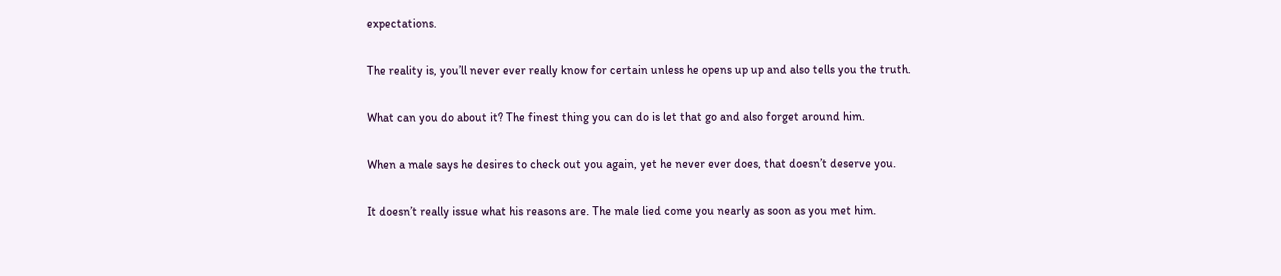expectations.

The reality is, you’ll never ever really know for certain unless he opens up up and also tells you the truth.

What can you do about it? The finest thing you can do is let that go and also forget around him.

When a male says he desires to check out you again, yet he never ever does, that doesn’t deserve you.

It doesn’t really issue what his reasons are. The male lied come you nearly as soon as you met him.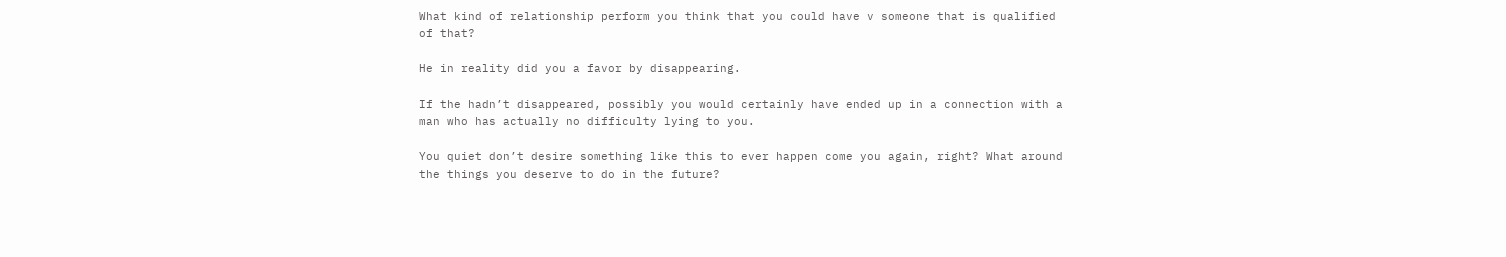What kind of relationship perform you think that you could have v someone that is qualified of that?

He in reality did you a favor by disappearing.

If the hadn’t disappeared, possibly you would certainly have ended up in a connection with a man who has actually no difficulty lying to you.

You quiet don’t desire something like this to ever happen come you again, right? What around the things you deserve to do in the future?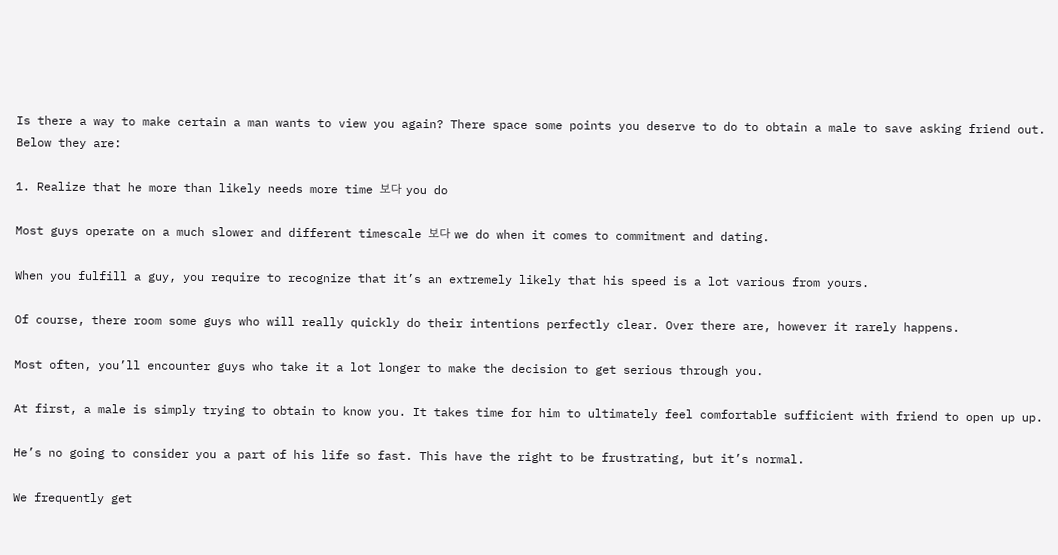Is there a way to make certain a man wants to view you again? There space some points you deserve to do to obtain a male to save asking friend out. Below they are:

1. Realize that he more than likely needs more time 보다 you do

Most guys operate on a much slower and different timescale 보다 we do when it comes to commitment and dating.

When you fulfill a guy, you require to recognize that it’s an extremely likely that his speed is a lot various from yours.

Of course, there room some guys who will really quickly do their intentions perfectly clear. Over there are, however it rarely happens.

Most often, you’ll encounter guys who take it a lot longer to make the decision to get serious through you.

At first, a male is simply trying to obtain to know you. It takes time for him to ultimately feel comfortable sufficient with friend to open up up.

He’s no going to consider you a part of his life so fast. This have the right to be frustrating, but it’s normal.

We frequently get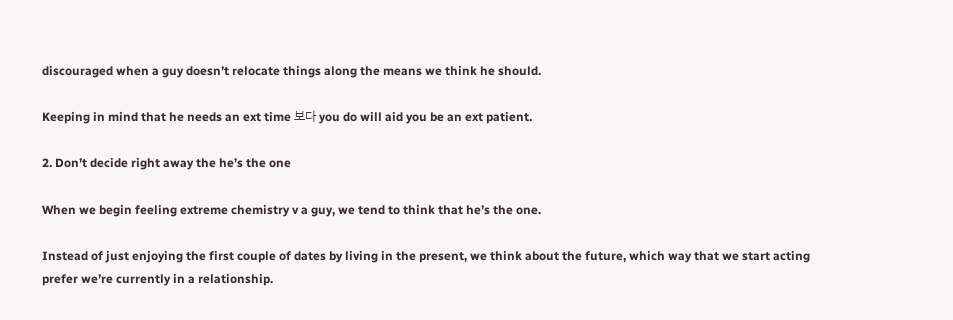discouraged when a guy doesn’t relocate things along the means we think he should.

Keeping in mind that he needs an ext time 보다 you do will aid you be an ext patient.

2. Don’t decide right away the he’s the one

When we begin feeling extreme chemistry v a guy, we tend to think that he’s the one.

Instead of just enjoying the first couple of dates by living in the present, we think about the future, which way that we start acting prefer we’re currently in a relationship.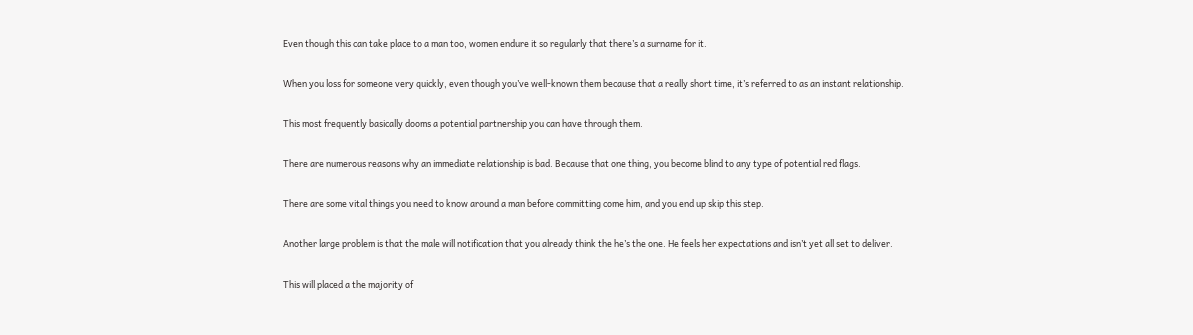Even though this can take place to a man too, women endure it so regularly that there’s a surname for it.

When you loss for someone very quickly, even though you’ve well-known them because that a really short time, it’s referred to as an instant relationship.

This most frequently basically dooms a potential partnership you can have through them.

There are numerous reasons why an immediate relationship is bad. Because that one thing, you become blind to any type of potential red flags.

There are some vital things you need to know around a man before committing come him, and you end up skip this step.

Another large problem is that the male will notification that you already think the he’s the one. He feels her expectations and isn’t yet all set to deliver.

This will placed a the majority of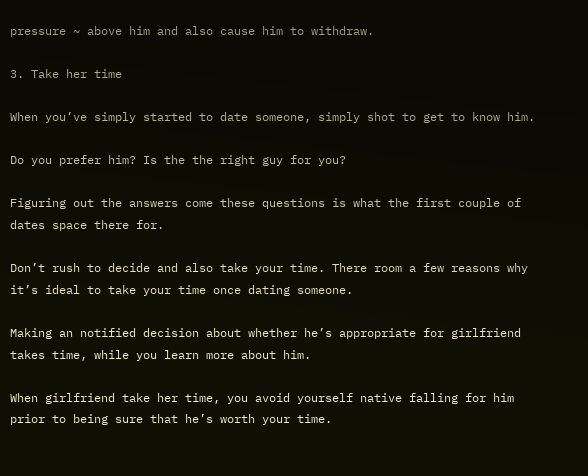pressure ~ above him and also cause him to withdraw.

3. Take her time

When you’ve simply started to date someone, simply shot to get to know him.

Do you prefer him? Is the the right guy for you?

Figuring out the answers come these questions is what the first couple of dates space there for.

Don’t rush to decide and also take your time. There room a few reasons why it’s ideal to take your time once dating someone.

Making an notified decision about whether he’s appropriate for girlfriend takes time, while you learn more about him.

When girlfriend take her time, you avoid yourself native falling for him prior to being sure that he’s worth your time.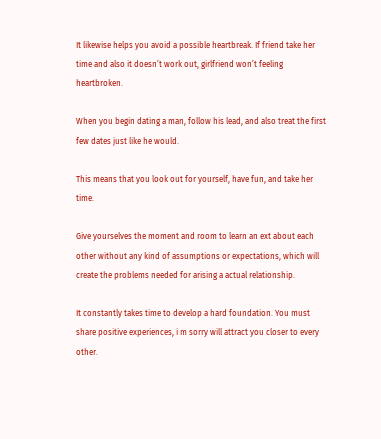It likewise helps you avoid a possible heartbreak. If friend take her time and also it doesn’t work out, girlfriend won’t feeling heartbroken.

When you begin dating a man, follow his lead, and also treat the first few dates just like he would.

This means that you look out for yourself, have fun, and take her time.

Give yourselves the moment and room to learn an ext about each other without any kind of assumptions or expectations, which will create the problems needed for arising a actual relationship.

It constantly takes time to develop a hard foundation. You must share positive experiences, i m sorry will attract you closer to every other.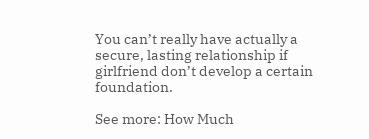You can’t really have actually a secure, lasting relationship if girlfriend don’t develop a certain foundation.

See more: How Much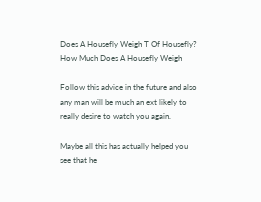Does A Housefly Weigh T Of Housefly? How Much Does A Housefly Weigh

Follow this advice in the future and also any man will be much an ext likely to really desire to watch you again.

Maybe all this has actually helped you see that he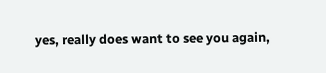yes, really does want to see you again,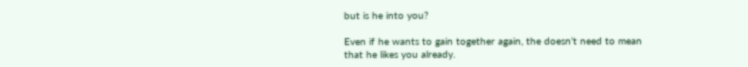but is he into you?

Even if he wants to gain together again, the doesn’t need to mean that he likes you already.